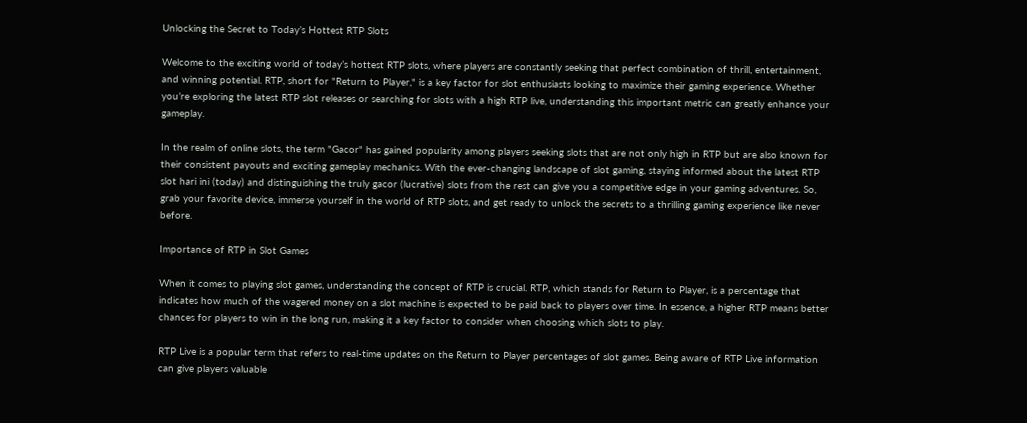Unlocking the Secret to Today’s Hottest RTP Slots

Welcome to the exciting world of today’s hottest RTP slots, where players are constantly seeking that perfect combination of thrill, entertainment, and winning potential. RTP, short for "Return to Player," is a key factor for slot enthusiasts looking to maximize their gaming experience. Whether you’re exploring the latest RTP slot releases or searching for slots with a high RTP live, understanding this important metric can greatly enhance your gameplay.

In the realm of online slots, the term "Gacor" has gained popularity among players seeking slots that are not only high in RTP but are also known for their consistent payouts and exciting gameplay mechanics. With the ever-changing landscape of slot gaming, staying informed about the latest RTP slot hari ini (today) and distinguishing the truly gacor (lucrative) slots from the rest can give you a competitive edge in your gaming adventures. So, grab your favorite device, immerse yourself in the world of RTP slots, and get ready to unlock the secrets to a thrilling gaming experience like never before.

Importance of RTP in Slot Games

When it comes to playing slot games, understanding the concept of RTP is crucial. RTP, which stands for Return to Player, is a percentage that indicates how much of the wagered money on a slot machine is expected to be paid back to players over time. In essence, a higher RTP means better chances for players to win in the long run, making it a key factor to consider when choosing which slots to play.

RTP Live is a popular term that refers to real-time updates on the Return to Player percentages of slot games. Being aware of RTP Live information can give players valuable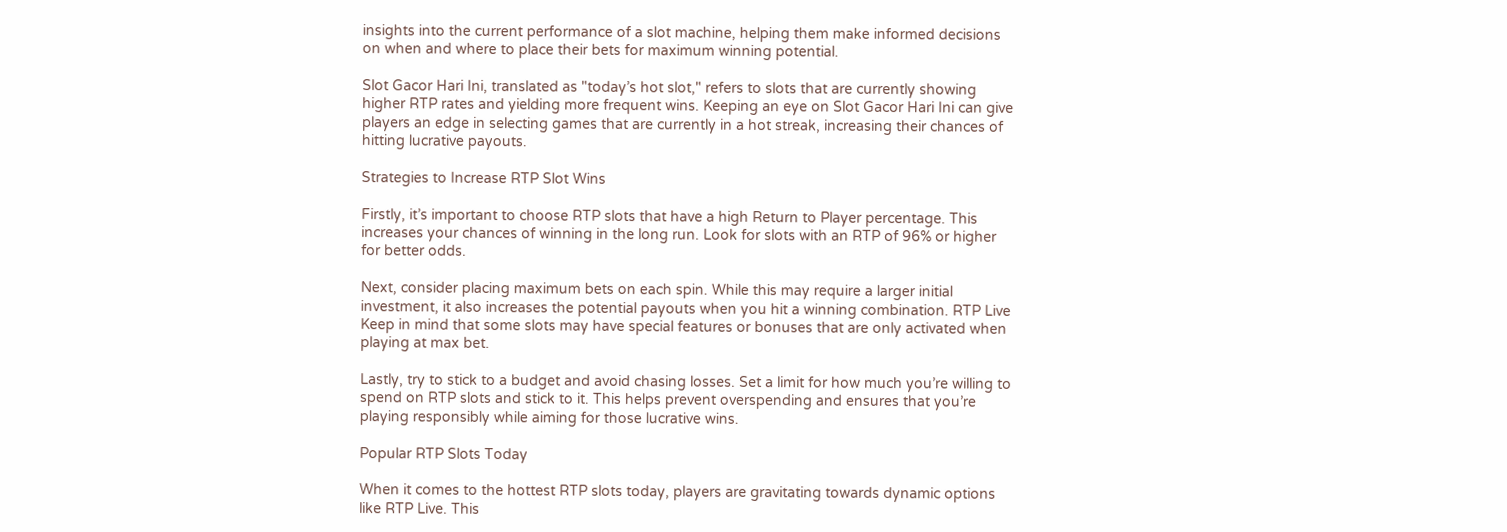insights into the current performance of a slot machine, helping them make informed decisions on when and where to place their bets for maximum winning potential.

Slot Gacor Hari Ini, translated as "today’s hot slot," refers to slots that are currently showing higher RTP rates and yielding more frequent wins. Keeping an eye on Slot Gacor Hari Ini can give players an edge in selecting games that are currently in a hot streak, increasing their chances of hitting lucrative payouts.

Strategies to Increase RTP Slot Wins

Firstly, it’s important to choose RTP slots that have a high Return to Player percentage. This increases your chances of winning in the long run. Look for slots with an RTP of 96% or higher for better odds.

Next, consider placing maximum bets on each spin. While this may require a larger initial investment, it also increases the potential payouts when you hit a winning combination. RTP Live Keep in mind that some slots may have special features or bonuses that are only activated when playing at max bet.

Lastly, try to stick to a budget and avoid chasing losses. Set a limit for how much you’re willing to spend on RTP slots and stick to it. This helps prevent overspending and ensures that you’re playing responsibly while aiming for those lucrative wins.

Popular RTP Slots Today

When it comes to the hottest RTP slots today, players are gravitating towards dynamic options like RTP Live. This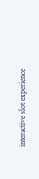interactive slot experience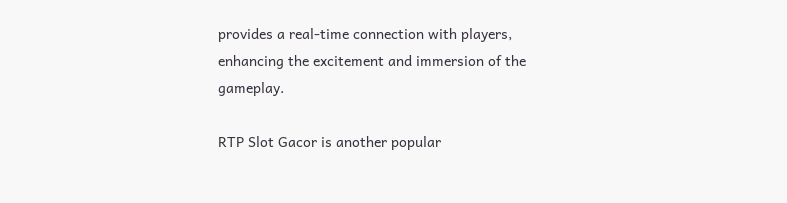provides a real-time connection with players, enhancing the excitement and immersion of the gameplay.

RTP Slot Gacor is another popular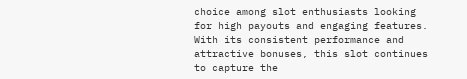choice among slot enthusiasts looking for high payouts and engaging features. With its consistent performance and attractive bonuses, this slot continues to capture the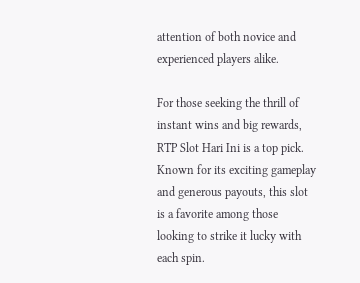attention of both novice and experienced players alike.

For those seeking the thrill of instant wins and big rewards, RTP Slot Hari Ini is a top pick. Known for its exciting gameplay and generous payouts, this slot is a favorite among those looking to strike it lucky with each spin.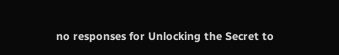no responses for Unlocking the Secret to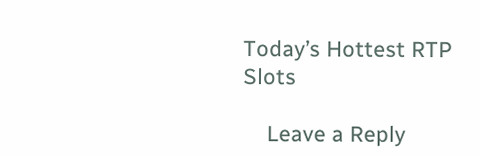Today’s Hottest RTP Slots

    Leave a Reply